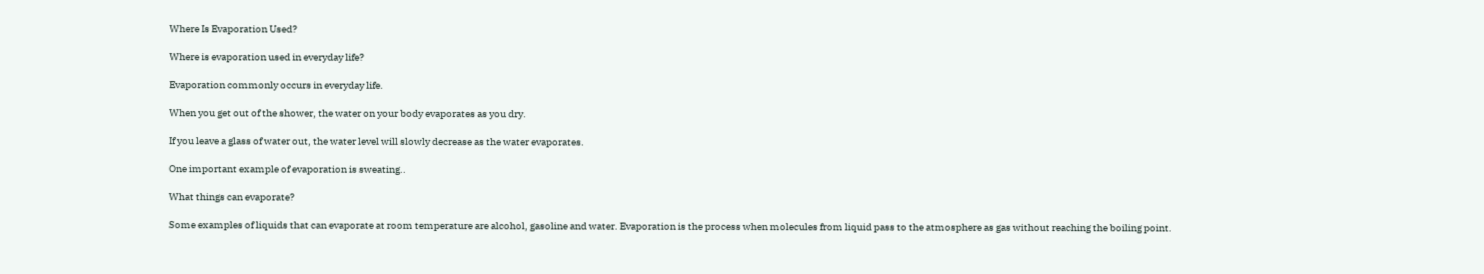Where Is Evaporation Used?

Where is evaporation used in everyday life?

Evaporation commonly occurs in everyday life.

When you get out of the shower, the water on your body evaporates as you dry.

If you leave a glass of water out, the water level will slowly decrease as the water evaporates.

One important example of evaporation is sweating..

What things can evaporate?

Some examples of liquids that can evaporate at room temperature are alcohol, gasoline and water. Evaporation is the process when molecules from liquid pass to the atmosphere as gas without reaching the boiling point.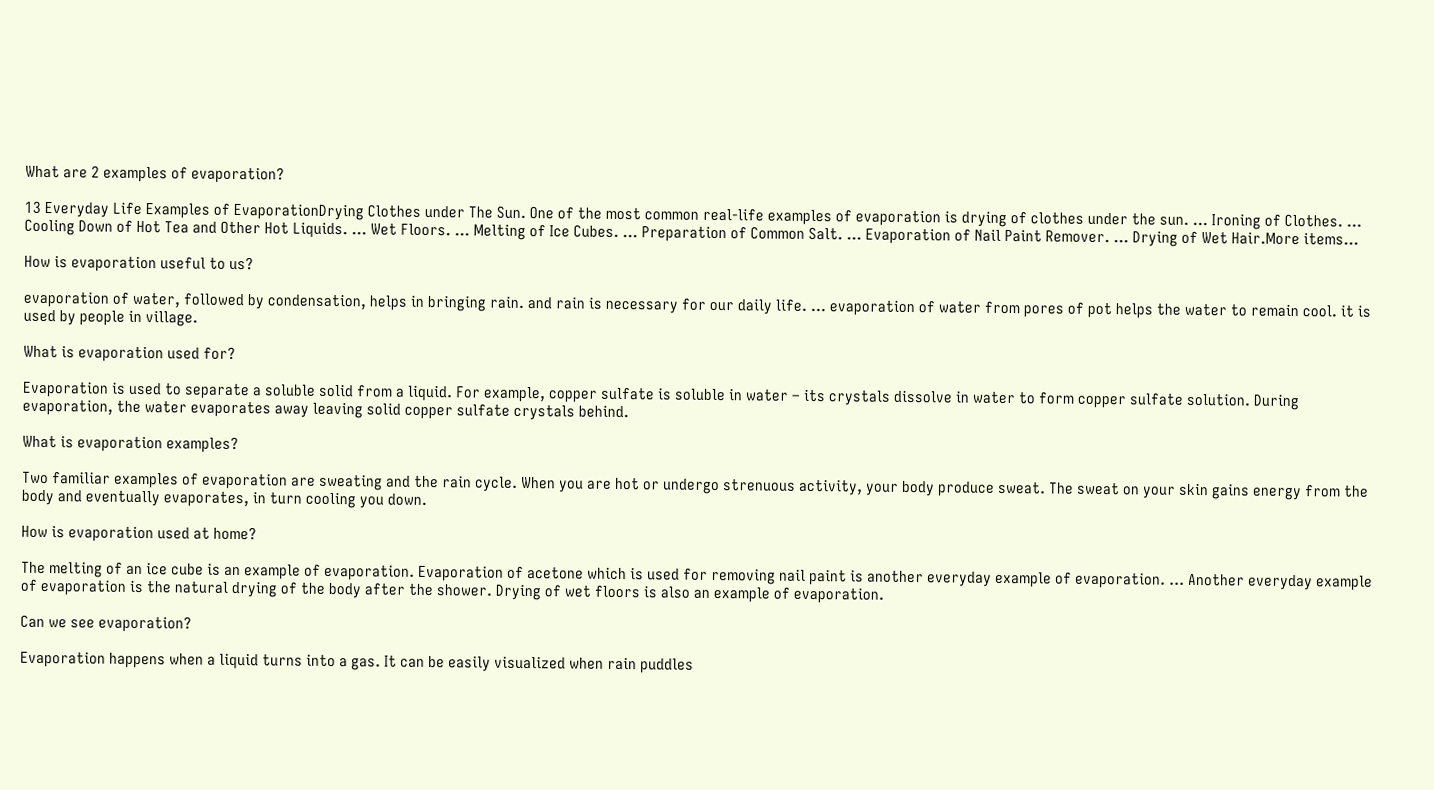What are 2 examples of evaporation?

13 Everyday Life Examples of EvaporationDrying Clothes under The Sun. One of the most common real-life examples of evaporation is drying of clothes under the sun. … Ironing of Clothes. … Cooling Down of Hot Tea and Other Hot Liquids. … Wet Floors. … Melting of Ice Cubes. … Preparation of Common Salt. … Evaporation of Nail Paint Remover. … Drying of Wet Hair.More items…

How is evaporation useful to us?

evaporation of water, followed by condensation, helps in bringing rain. and rain is necessary for our daily life. … evaporation of water from pores of pot helps the water to remain cool. it is used by people in village.

What is evaporation used for?

Evaporation is used to separate a soluble solid from a liquid. For example, copper sulfate is soluble in water – its crystals dissolve in water to form copper sulfate solution. During evaporation, the water evaporates away leaving solid copper sulfate crystals behind.

What is evaporation examples?

Two familiar examples of evaporation are sweating and the rain cycle. When you are hot or undergo strenuous activity, your body produce sweat. The sweat on your skin gains energy from the body and eventually evaporates, in turn cooling you down.

How is evaporation used at home?

The melting of an ice cube is an example of evaporation. Evaporation of acetone which is used for removing nail paint is another everyday example of evaporation. … Another everyday example of evaporation is the natural drying of the body after the shower. Drying of wet floors is also an example of evaporation.

Can we see evaporation?

Evaporation happens when a liquid turns into a gas. It can be easily visualized when rain puddles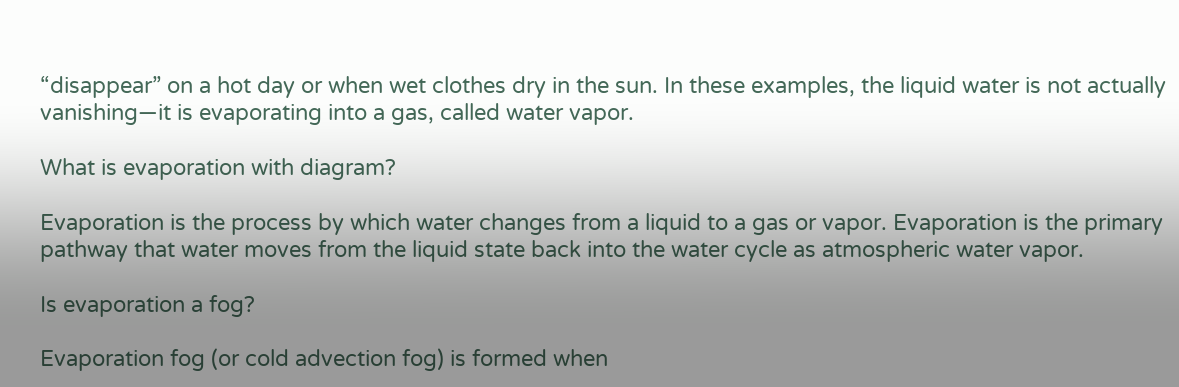“disappear” on a hot day or when wet clothes dry in the sun. In these examples, the liquid water is not actually vanishing—it is evaporating into a gas, called water vapor.

What is evaporation with diagram?

Evaporation is the process by which water changes from a liquid to a gas or vapor. Evaporation is the primary pathway that water moves from the liquid state back into the water cycle as atmospheric water vapor.

Is evaporation a fog?

Evaporation fog (or cold advection fog) is formed when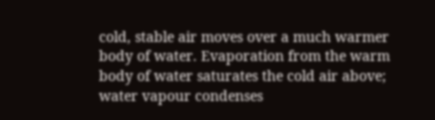cold, stable air moves over a much warmer body of water. Evaporation from the warm body of water saturates the cold air above; water vapour condenses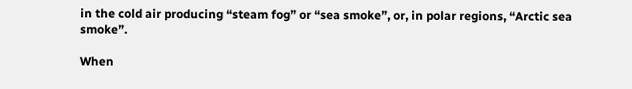in the cold air producing “steam fog” or “sea smoke”, or, in polar regions, “Arctic sea smoke”.

When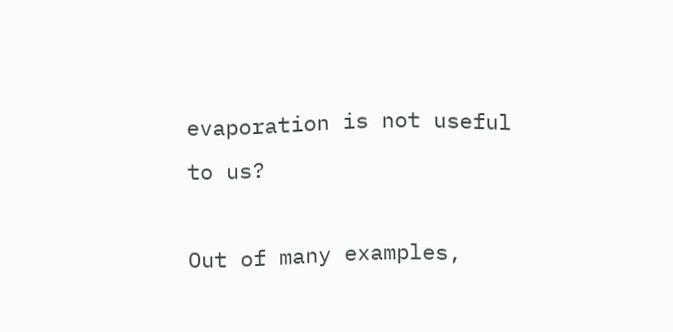evaporation is not useful to us?

Out of many examples,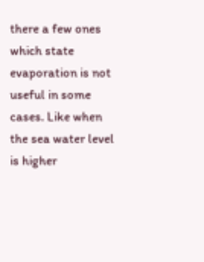there a few ones which state evaporation is not useful in some cases. Like when the sea water level is higher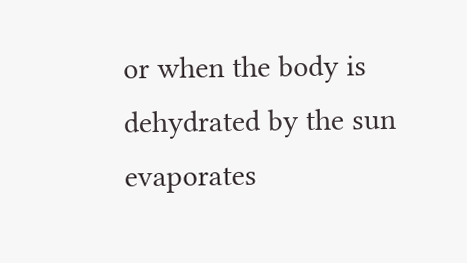or when the body is dehydrated by the sun evaporates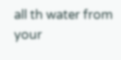all th water from your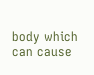body which can cause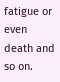fatigue or even death and so on.